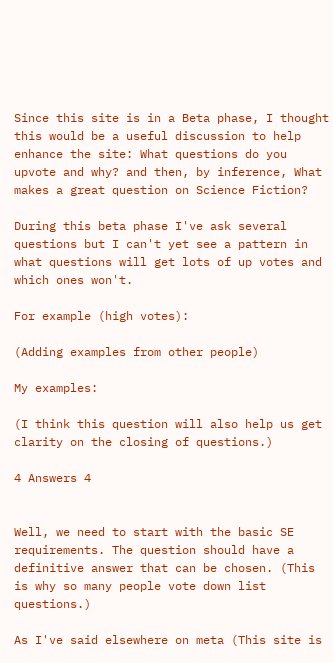Since this site is in a Beta phase, I thought this would be a useful discussion to help enhance the site: What questions do you upvote and why? and then, by inference, What makes a great question on Science Fiction?

During this beta phase I've ask several questions but I can't yet see a pattern in what questions will get lots of up votes and which ones won't.

For example (high votes):

(Adding examples from other people)

My examples:

(I think this question will also help us get clarity on the closing of questions.)

4 Answers 4


Well, we need to start with the basic SE requirements. The question should have a definitive answer that can be chosen. (This is why so many people vote down list questions.)

As I've said elsewhere on meta (This site is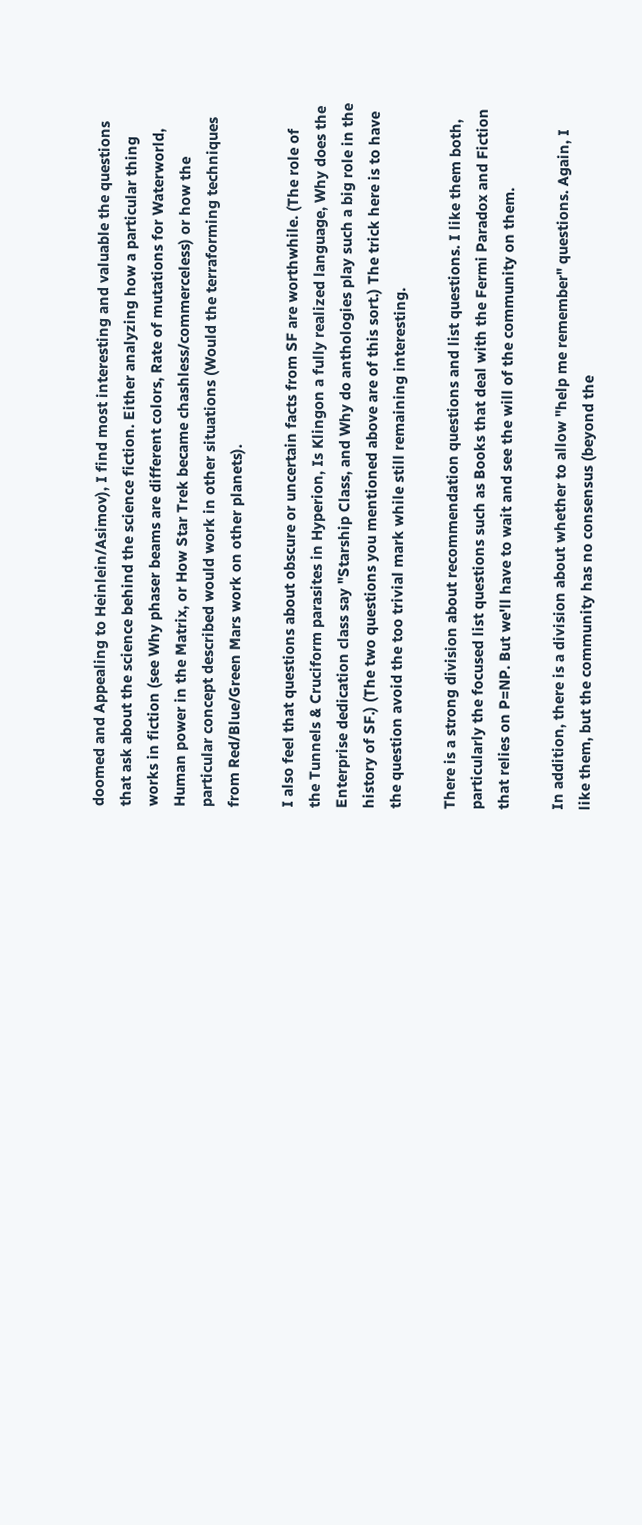doomed and Appealing to Heinlein/Asimov), I find most interesting and valuable the questions that ask about the science behind the science fiction. Either analyzing how a particular thing works in fiction (see Why phaser beams are different colors, Rate of mutations for Waterworld, Human power in the Matrix, or How Star Trek became chashless/commerceless) or how the particular concept described would work in other situations (Would the terraforming techniques from Red/Blue/Green Mars work on other planets).

I also feel that questions about obscure or uncertain facts from SF are worthwhile. (The role of the Tunnels & Cruciform parasites in Hyperion, Is Klingon a fully realized language, Why does the Enterprise dedication class say "Starship Class, and Why do anthologies play such a big role in the history of SF.) (The two questions you mentioned above are of this sort.) The trick here is to have the question avoid the too trivial mark while still remaining interesting.

There is a strong division about recommendation questions and list questions. I like them both, particularly the focused list questions such as Books that deal with the Fermi Paradox and Fiction that relies on P=NP. But we'll have to wait and see the will of the community on them.

In addition, there is a division about whether to allow "help me remember" questions. Again, I like them, but the community has no consensus (beyond the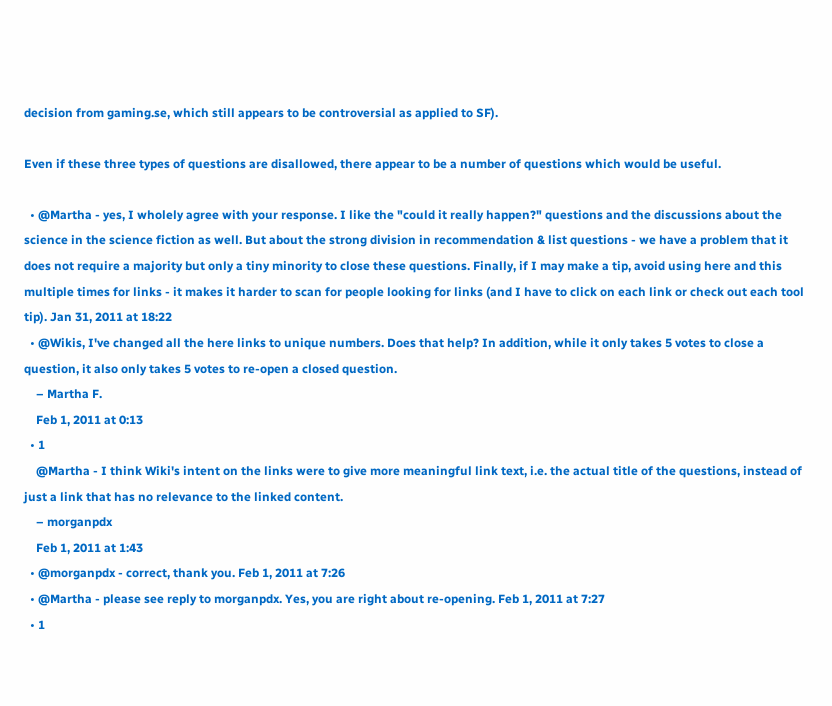decision from gaming.se, which still appears to be controversial as applied to SF).

Even if these three types of questions are disallowed, there appear to be a number of questions which would be useful.

  • @Martha - yes, I wholely agree with your response. I like the "could it really happen?" questions and the discussions about the science in the science fiction as well. But about the strong division in recommendation & list questions - we have a problem that it does not require a majority but only a tiny minority to close these questions. Finally, if I may make a tip, avoid using here and this multiple times for links - it makes it harder to scan for people looking for links (and I have to click on each link or check out each tool tip). Jan 31, 2011 at 18:22
  • @Wikis, I've changed all the here links to unique numbers. Does that help? In addition, while it only takes 5 votes to close a question, it also only takes 5 votes to re-open a closed question.
    – Martha F.
    Feb 1, 2011 at 0:13
  • 1
    @Martha - I think Wiki's intent on the links were to give more meaningful link text, i.e. the actual title of the questions, instead of just a link that has no relevance to the linked content.
    – morganpdx
    Feb 1, 2011 at 1:43
  • @morganpdx - correct, thank you. Feb 1, 2011 at 7:26
  • @Martha - please see reply to morganpdx. Yes, you are right about re-opening. Feb 1, 2011 at 7:27
  • 1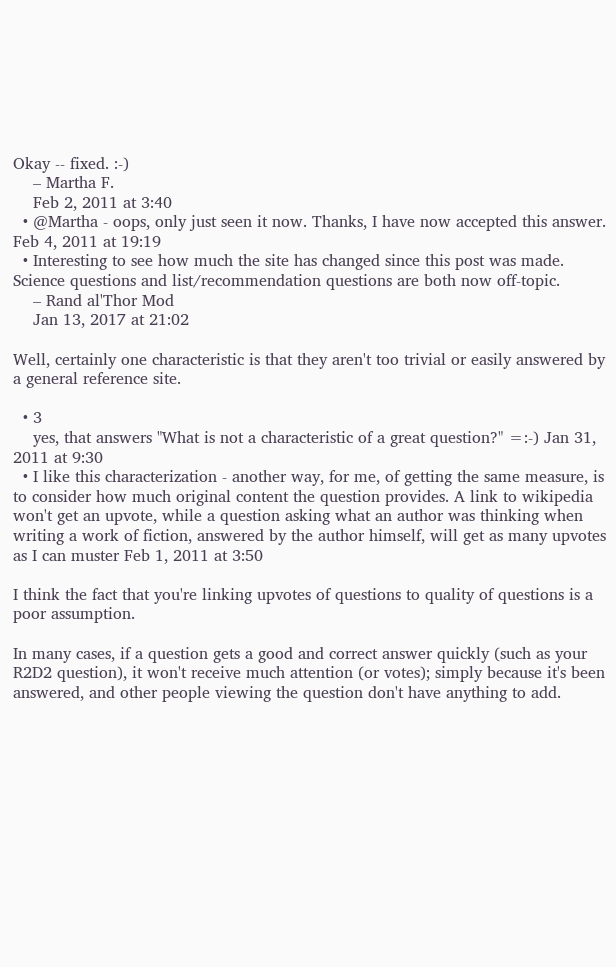Okay -- fixed. :-)
    – Martha F.
    Feb 2, 2011 at 3:40
  • @Martha - oops, only just seen it now. Thanks, I have now accepted this answer. Feb 4, 2011 at 19:19
  • Interesting to see how much the site has changed since this post was made. Science questions and list/recommendation questions are both now off-topic.
    – Rand al'Thor Mod
    Jan 13, 2017 at 21:02

Well, certainly one characteristic is that they aren't too trivial or easily answered by a general reference site.

  • 3
    yes, that answers "What is not a characteristic of a great question?" =:-) Jan 31, 2011 at 9:30
  • I like this characterization - another way, for me, of getting the same measure, is to consider how much original content the question provides. A link to wikipedia won't get an upvote, while a question asking what an author was thinking when writing a work of fiction, answered by the author himself, will get as many upvotes as I can muster Feb 1, 2011 at 3:50

I think the fact that you're linking upvotes of questions to quality of questions is a poor assumption.

In many cases, if a question gets a good and correct answer quickly (such as your R2D2 question), it won't receive much attention (or votes); simply because it's been answered, and other people viewing the question don't have anything to add.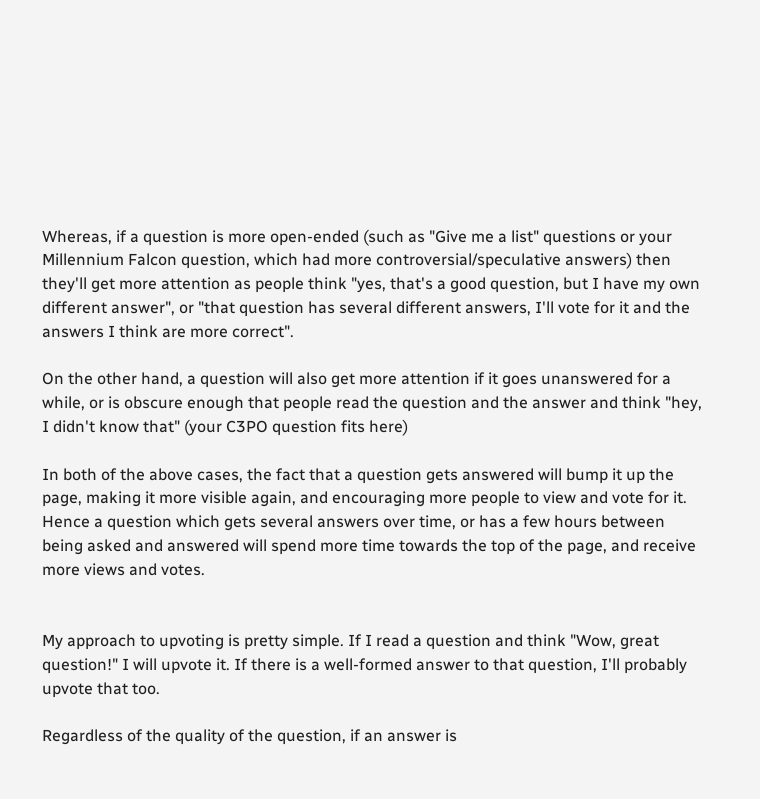Whereas, if a question is more open-ended (such as "Give me a list" questions or your Millennium Falcon question, which had more controversial/speculative answers) then they'll get more attention as people think "yes, that's a good question, but I have my own different answer", or "that question has several different answers, I'll vote for it and the answers I think are more correct".

On the other hand, a question will also get more attention if it goes unanswered for a while, or is obscure enough that people read the question and the answer and think "hey, I didn't know that" (your C3PO question fits here)

In both of the above cases, the fact that a question gets answered will bump it up the page, making it more visible again, and encouraging more people to view and vote for it. Hence a question which gets several answers over time, or has a few hours between being asked and answered will spend more time towards the top of the page, and receive more views and votes.


My approach to upvoting is pretty simple. If I read a question and think "Wow, great question!" I will upvote it. If there is a well-formed answer to that question, I'll probably upvote that too.

Regardless of the quality of the question, if an answer is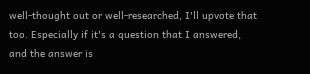well-thought out or well-researched, I'll upvote that too. Especially if it's a question that I answered, and the answer is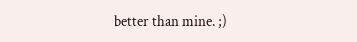better than mine. ;)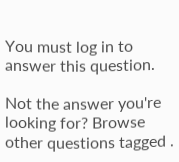You must log in to answer this question.

Not the answer you're looking for? Browse other questions tagged .